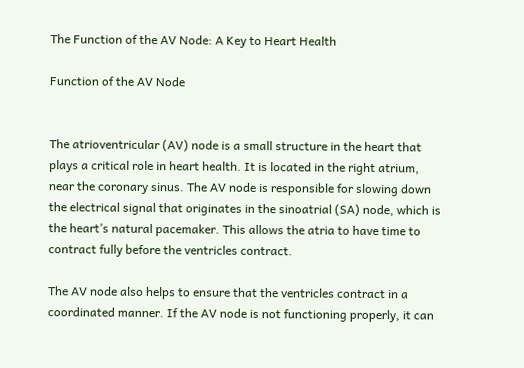The Function of the AV Node: A Key to Heart Health

Function of the AV Node


The atrioventricular (AV) node is a small structure in the heart that plays a critical role in heart health. It is located in the right atrium, near the coronary sinus. The AV node is responsible for slowing down the electrical signal that originates in the sinoatrial (SA) node, which is the heart’s natural pacemaker. This allows the atria to have time to contract fully before the ventricles contract.

The AV node also helps to ensure that the ventricles contract in a coordinated manner. If the AV node is not functioning properly, it can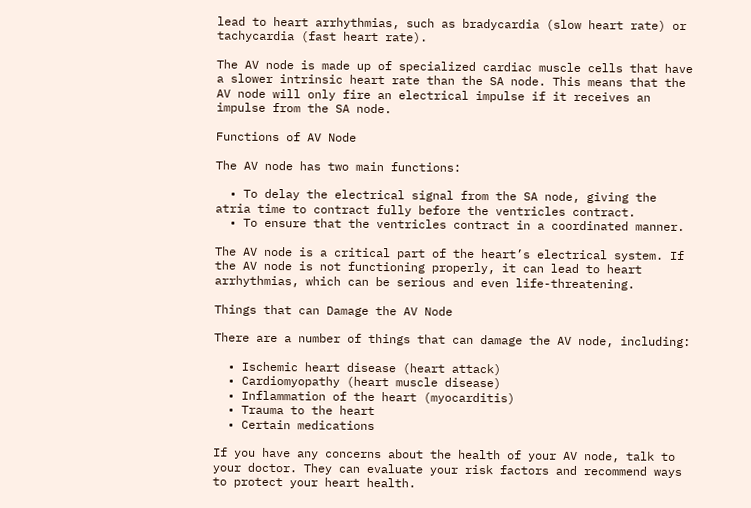lead to heart arrhythmias, such as bradycardia (slow heart rate) or tachycardia (fast heart rate).

The AV node is made up of specialized cardiac muscle cells that have a slower intrinsic heart rate than the SA node. This means that the AV node will only fire an electrical impulse if it receives an impulse from the SA node.

Functions of AV Node

The AV node has two main functions:

  • To delay the electrical signal from the SA node, giving the atria time to contract fully before the ventricles contract.
  • To ensure that the ventricles contract in a coordinated manner.

The AV node is a critical part of the heart’s electrical system. If the AV node is not functioning properly, it can lead to heart arrhythmias, which can be serious and even life-threatening.

Things that can Damage the AV Node

There are a number of things that can damage the AV node, including:

  • Ischemic heart disease (heart attack)
  • Cardiomyopathy (heart muscle disease)
  • Inflammation of the heart (myocarditis)
  • Trauma to the heart
  • Certain medications

If you have any concerns about the health of your AV node, talk to your doctor. They can evaluate your risk factors and recommend ways to protect your heart health.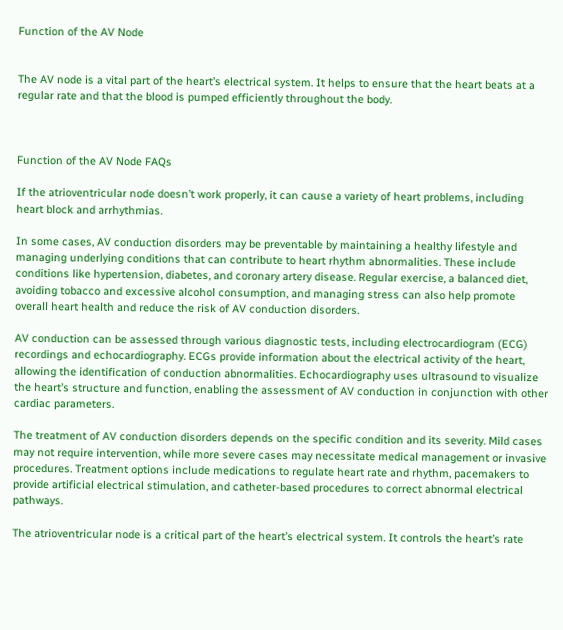Function of the AV Node


The AV node is a vital part of the heart’s electrical system. It helps to ensure that the heart beats at a regular rate and that the blood is pumped efficiently throughout the body.



Function of the AV Node FAQs

If the atrioventricular node doesn’t work properly, it can cause a variety of heart problems, including heart block and arrhythmias.

In some cases, AV conduction disorders may be preventable by maintaining a healthy lifestyle and managing underlying conditions that can contribute to heart rhythm abnormalities. These include conditions like hypertension, diabetes, and coronary artery disease. Regular exercise, a balanced diet, avoiding tobacco and excessive alcohol consumption, and managing stress can also help promote overall heart health and reduce the risk of AV conduction disorders.

AV conduction can be assessed through various diagnostic tests, including electrocardiogram (ECG) recordings and echocardiography. ECGs provide information about the electrical activity of the heart, allowing the identification of conduction abnormalities. Echocardiography uses ultrasound to visualize the heart’s structure and function, enabling the assessment of AV conduction in conjunction with other cardiac parameters.

The treatment of AV conduction disorders depends on the specific condition and its severity. Mild cases may not require intervention, while more severe cases may necessitate medical management or invasive procedures. Treatment options include medications to regulate heart rate and rhythm, pacemakers to provide artificial electrical stimulation, and catheter-based procedures to correct abnormal electrical pathways.

The atrioventricular node is a critical part of the heart’s electrical system. It controls the heart’s rate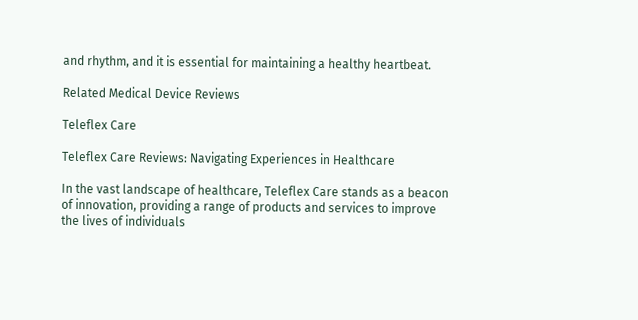and rhythm, and it is essential for maintaining a healthy heartbeat.

Related Medical Device Reviews

Teleflex Care

Teleflex Care Reviews: Navigating Experiences in Healthcare

In the vast landscape of healthcare, Teleflex Care stands as a beacon of innovation, providing a range of products and services to improve the lives of individuals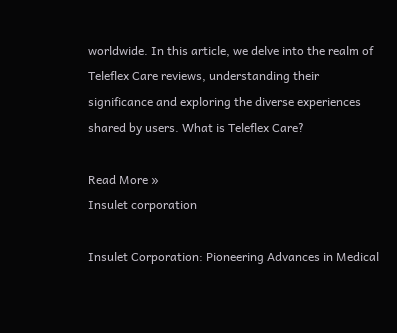worldwide. In this article, we delve into the realm of Teleflex Care reviews, understanding their significance and exploring the diverse experiences shared by users. What is Teleflex Care?

Read More »
Insulet corporation

Insulet Corporation: Pioneering Advances in Medical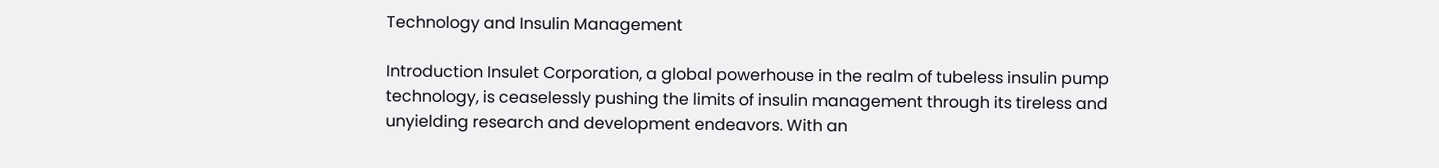Technology and Insulin Management

Introduction Insulet Corporation, a global powerhouse in the realm of tubeless insulin pump technology, is ceaselessly pushing the limits of insulin management through its tireless and unyielding research and development endeavors. With an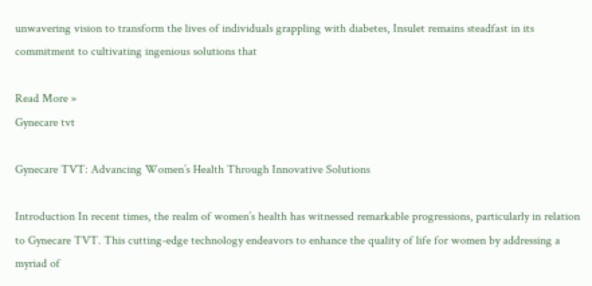unwavering vision to transform the lives of individuals grappling with diabetes, Insulet remains steadfast in its commitment to cultivating ingenious solutions that

Read More »
Gynecare tvt

Gynecare TVT: Advancing Women’s Health Through Innovative Solutions

Introduction In recent times, the realm of women’s health has witnessed remarkable progressions, particularly in relation to Gynecare TVT. This cutting-edge technology endeavors to enhance the quality of life for women by addressing a myriad of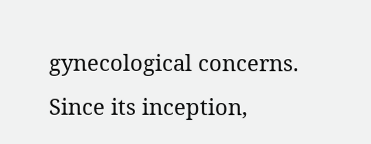gynecological concerns. Since its inception,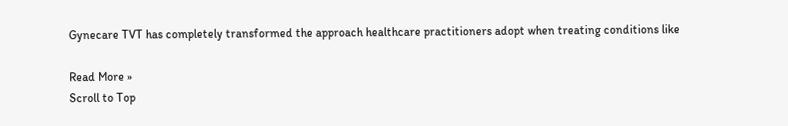Gynecare TVT has completely transformed the approach healthcare practitioners adopt when treating conditions like

Read More »
Scroll to Top